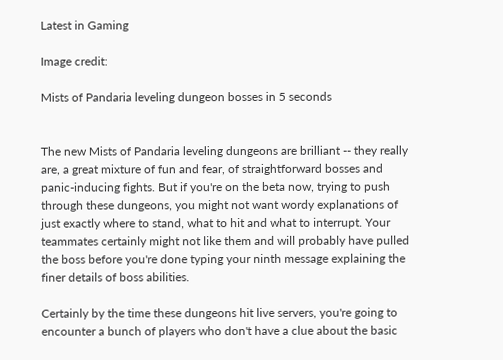Latest in Gaming

Image credit:

Mists of Pandaria leveling dungeon bosses in 5 seconds


The new Mists of Pandaria leveling dungeons are brilliant -- they really are, a great mixture of fun and fear, of straightforward bosses and panic-inducing fights. But if you're on the beta now, trying to push through these dungeons, you might not want wordy explanations of just exactly where to stand, what to hit and what to interrupt. Your teammates certainly might not like them and will probably have pulled the boss before you're done typing your ninth message explaining the finer details of boss abilities.

Certainly by the time these dungeons hit live servers, you're going to encounter a bunch of players who don't have a clue about the basic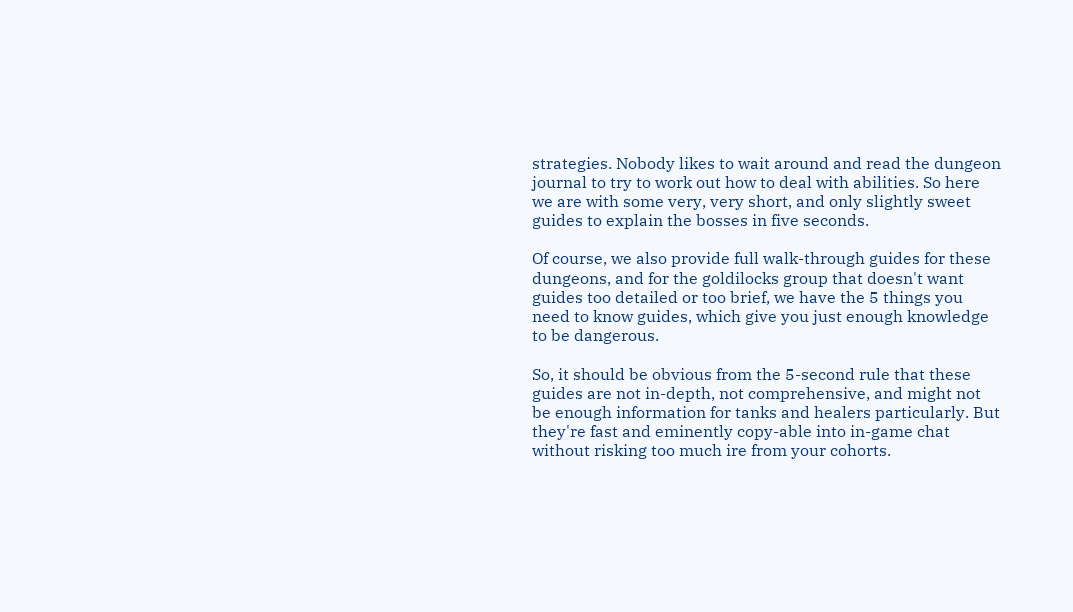strategies. Nobody likes to wait around and read the dungeon journal to try to work out how to deal with abilities. So here we are with some very, very short, and only slightly sweet guides to explain the bosses in five seconds.

Of course, we also provide full walk-through guides for these dungeons, and for the goldilocks group that doesn't want guides too detailed or too brief, we have the 5 things you need to know guides, which give you just enough knowledge to be dangerous.

So, it should be obvious from the 5-second rule that these guides are not in-depth, not comprehensive, and might not be enough information for tanks and healers particularly. But they're fast and eminently copy-able into in-game chat without risking too much ire from your cohorts.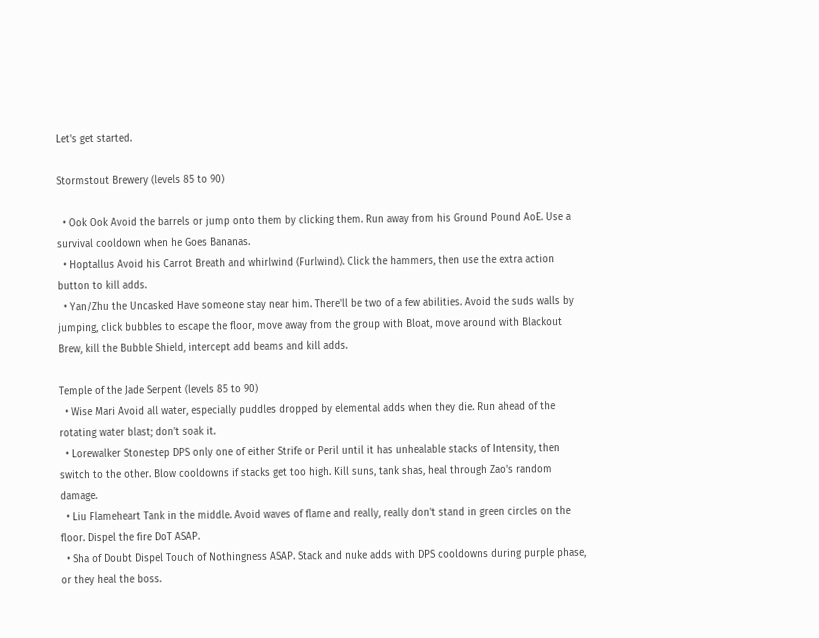Let's get started.

Stormstout Brewery (levels 85 to 90)

  • Ook Ook Avoid the barrels or jump onto them by clicking them. Run away from his Ground Pound AoE. Use a survival cooldown when he Goes Bananas.
  • Hoptallus Avoid his Carrot Breath and whirlwind (Furlwind). Click the hammers, then use the extra action button to kill adds.
  • Yan/Zhu the Uncasked Have someone stay near him. There'll be two of a few abilities. Avoid the suds walls by jumping, click bubbles to escape the floor, move away from the group with Bloat, move around with Blackout Brew, kill the Bubble Shield, intercept add beams and kill adds.

Temple of the Jade Serpent (levels 85 to 90)
  • Wise Mari Avoid all water, especially puddles dropped by elemental adds when they die. Run ahead of the rotating water blast; don't soak it.
  • Lorewalker Stonestep DPS only one of either Strife or Peril until it has unhealable stacks of Intensity, then switch to the other. Blow cooldowns if stacks get too high. Kill suns, tank shas, heal through Zao's random damage.
  • Liu Flameheart Tank in the middle. Avoid waves of flame and really, really don't stand in green circles on the floor. Dispel the fire DoT ASAP.
  • Sha of Doubt Dispel Touch of Nothingness ASAP. Stack and nuke adds with DPS cooldowns during purple phase, or they heal the boss.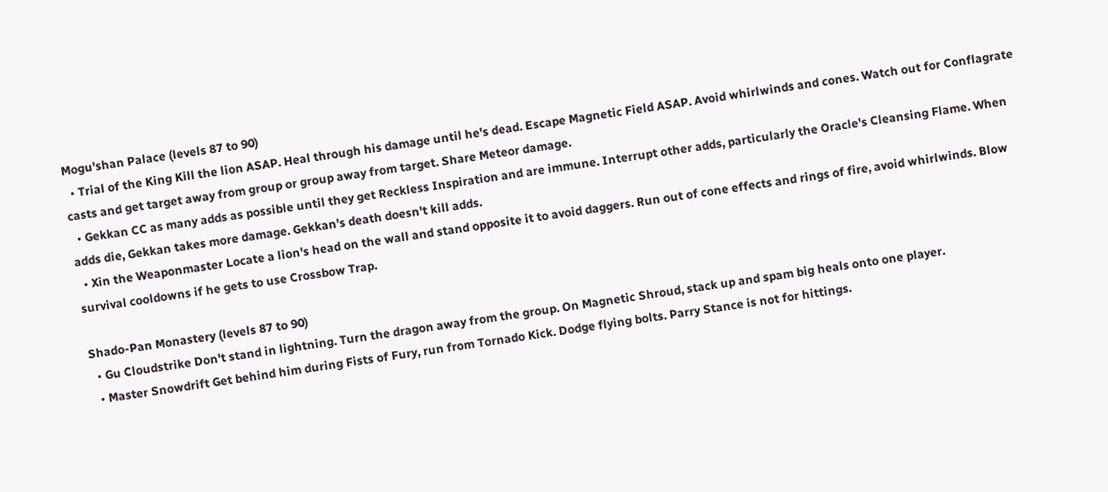Mogu'shan Palace (levels 87 to 90)
  • Trial of the King Kill the lion ASAP. Heal through his damage until he's dead. Escape Magnetic Field ASAP. Avoid whirlwinds and cones. Watch out for Conflagrate casts and get target away from group or group away from target. Share Meteor damage.
  • Gekkan CC as many adds as possible until they get Reckless Inspiration and are immune. Interrupt other adds, particularly the Oracle's Cleansing Flame. When adds die, Gekkan takes more damage. Gekkan's death doesn't kill adds.
  • Xin the Weaponmaster Locate a lion's head on the wall and stand opposite it to avoid daggers. Run out of cone effects and rings of fire, avoid whirlwinds. Blow survival cooldowns if he gets to use Crossbow Trap.

Shado-Pan Monastery (levels 87 to 90)
  • Gu Cloudstrike Don't stand in lightning. Turn the dragon away from the group. On Magnetic Shroud, stack up and spam big heals onto one player.
  • Master Snowdrift Get behind him during Fists of Fury, run from Tornado Kick. Dodge flying bolts. Parry Stance is not for hittings.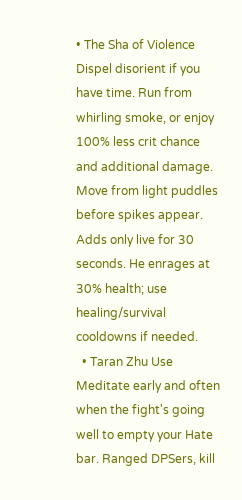• The Sha of Violence Dispel disorient if you have time. Run from whirling smoke, or enjoy 100% less crit chance and additional damage. Move from light puddles before spikes appear. Adds only live for 30 seconds. He enrages at 30% health; use healing/survival cooldowns if needed.
  • Taran Zhu Use Meditate early and often when the fight's going well to empty your Hate bar. Ranged DPSers, kill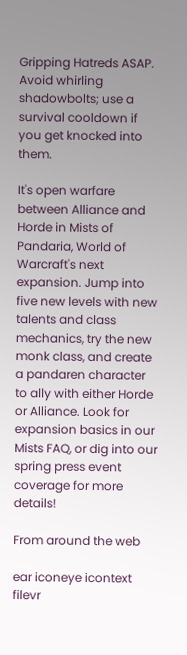Gripping Hatreds ASAP. Avoid whirling shadowbolts; use a survival cooldown if you get knocked into them.

It's open warfare between Alliance and Horde in Mists of Pandaria, World of Warcraft's next expansion. Jump into five new levels with new talents and class mechanics, try the new monk class, and create a pandaren character to ally with either Horde or Alliance. Look for expansion basics in our Mists FAQ, or dig into our spring press event coverage for more details!

From around the web

ear iconeye icontext filevr